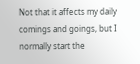Not that it affects my daily comings and goings, but I normally start the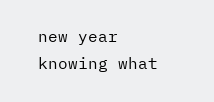new year knowing what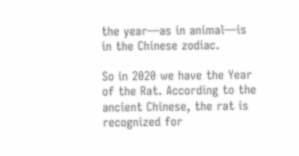the year—as in animal—is in the Chinese zodiac.

So in 2020 we have the Year of the Rat. According to the ancient Chinese, the rat is recognized for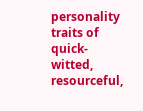personality traits of quick-witted, resourceful,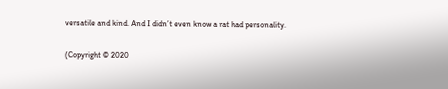versatile and kind. And I didn’t even know a rat had personality.

(Copyright © 2020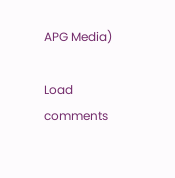APG Media)

Load comments